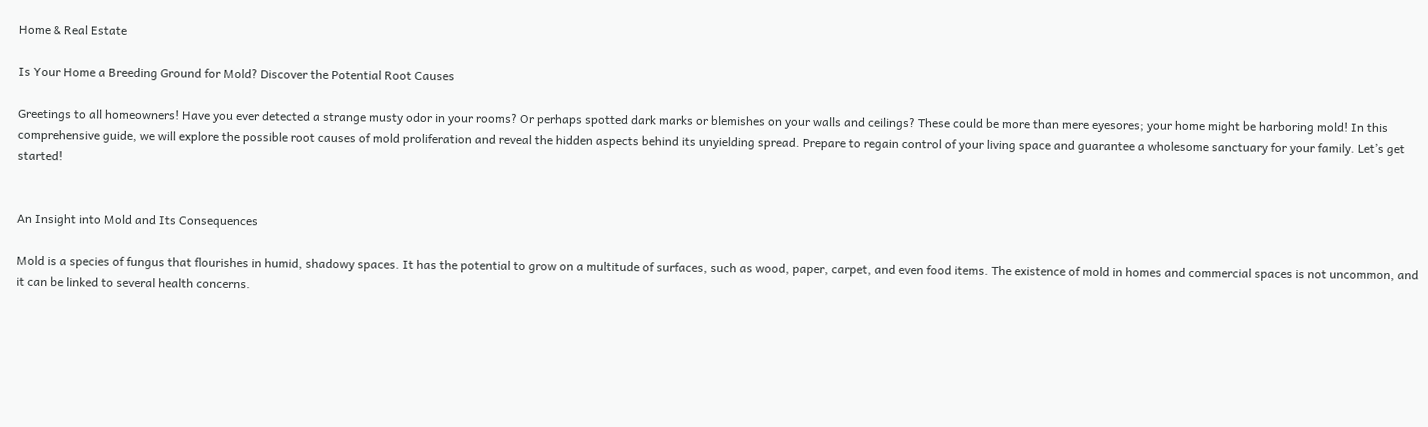Home & Real Estate

Is Your Home a Breeding Ground for Mold? Discover the Potential Root Causes

Greetings to all homeowners! Have you ever detected a strange musty odor in your rooms? Or perhaps spotted dark marks or blemishes on your walls and ceilings? These could be more than mere eyesores; your home might be harboring mold! In this comprehensive guide, we will explore the possible root causes of mold proliferation and reveal the hidden aspects behind its unyielding spread. Prepare to regain control of your living space and guarantee a wholesome sanctuary for your family. Let’s get started!


An Insight into Mold and Its Consequences

Mold is a species of fungus that flourishes in humid, shadowy spaces. It has the potential to grow on a multitude of surfaces, such as wood, paper, carpet, and even food items. The existence of mold in homes and commercial spaces is not uncommon, and it can be linked to several health concerns.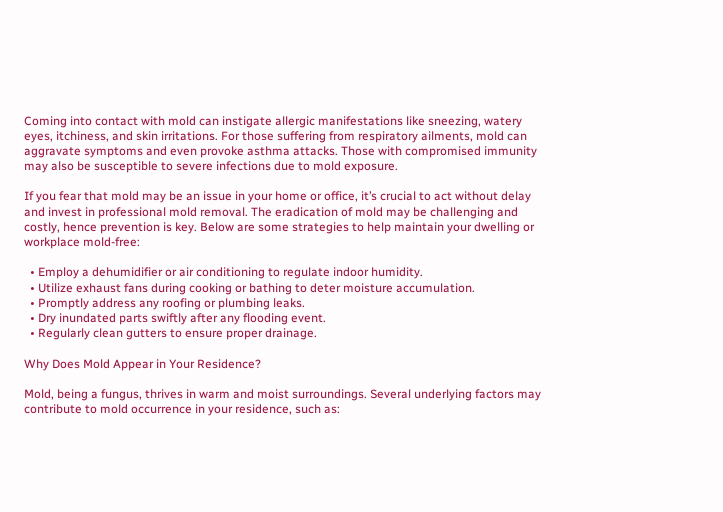Coming into contact with mold can instigate allergic manifestations like sneezing, watery eyes, itchiness, and skin irritations. For those suffering from respiratory ailments, mold can aggravate symptoms and even provoke asthma attacks. Those with compromised immunity may also be susceptible to severe infections due to mold exposure.

If you fear that mold may be an issue in your home or office, it’s crucial to act without delay and invest in professional mold removal. The eradication of mold may be challenging and costly, hence prevention is key. Below are some strategies to help maintain your dwelling or workplace mold-free:

  • Employ a dehumidifier or air conditioning to regulate indoor humidity.
  • Utilize exhaust fans during cooking or bathing to deter moisture accumulation.
  • Promptly address any roofing or plumbing leaks.
  • Dry inundated parts swiftly after any flooding event.
  • Regularly clean gutters to ensure proper drainage.

Why Does Mold Appear in Your Residence?

Mold, being a fungus, thrives in warm and moist surroundings. Several underlying factors may contribute to mold occurrence in your residence, such as: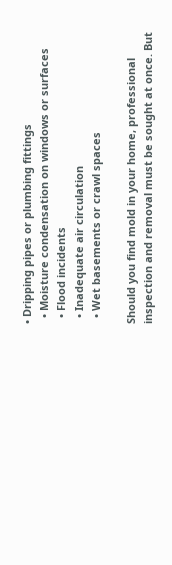• Dripping pipes or plumbing fittings
  • Moisture condensation on windows or surfaces
  • Flood incidents
  • Inadequate air circulation
  • Wet basements or crawl spaces

Should you find mold in your home, professional inspection and removal must be sought at once. But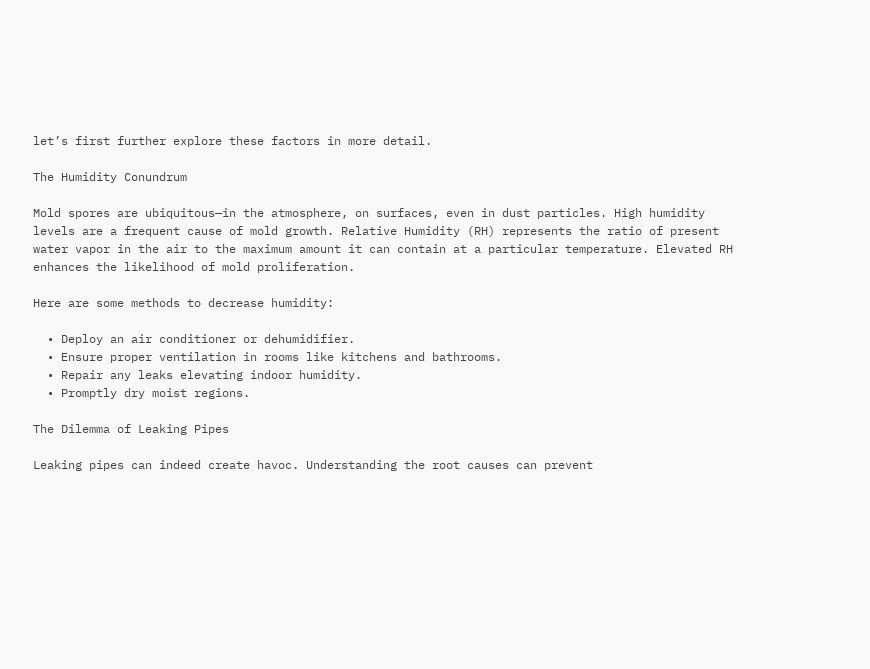let’s first further explore these factors in more detail.

The Humidity Conundrum

Mold spores are ubiquitous—in the atmosphere, on surfaces, even in dust particles. High humidity levels are a frequent cause of mold growth. Relative Humidity (RH) represents the ratio of present water vapor in the air to the maximum amount it can contain at a particular temperature. Elevated RH enhances the likelihood of mold proliferation.

Here are some methods to decrease humidity:

  • Deploy an air conditioner or dehumidifier.
  • Ensure proper ventilation in rooms like kitchens and bathrooms.
  • Repair any leaks elevating indoor humidity.
  • Promptly dry moist regions.

The Dilemma of Leaking Pipes

Leaking pipes can indeed create havoc. Understanding the root causes can prevent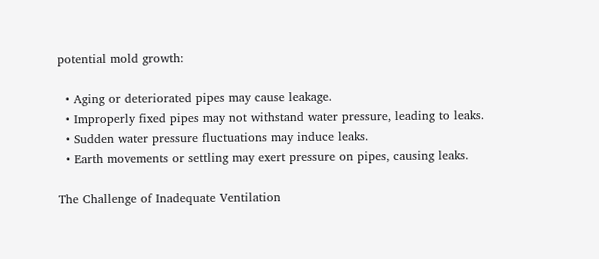potential mold growth:

  • Aging or deteriorated pipes may cause leakage.
  • Improperly fixed pipes may not withstand water pressure, leading to leaks.
  • Sudden water pressure fluctuations may induce leaks.
  • Earth movements or settling may exert pressure on pipes, causing leaks.

The Challenge of Inadequate Ventilation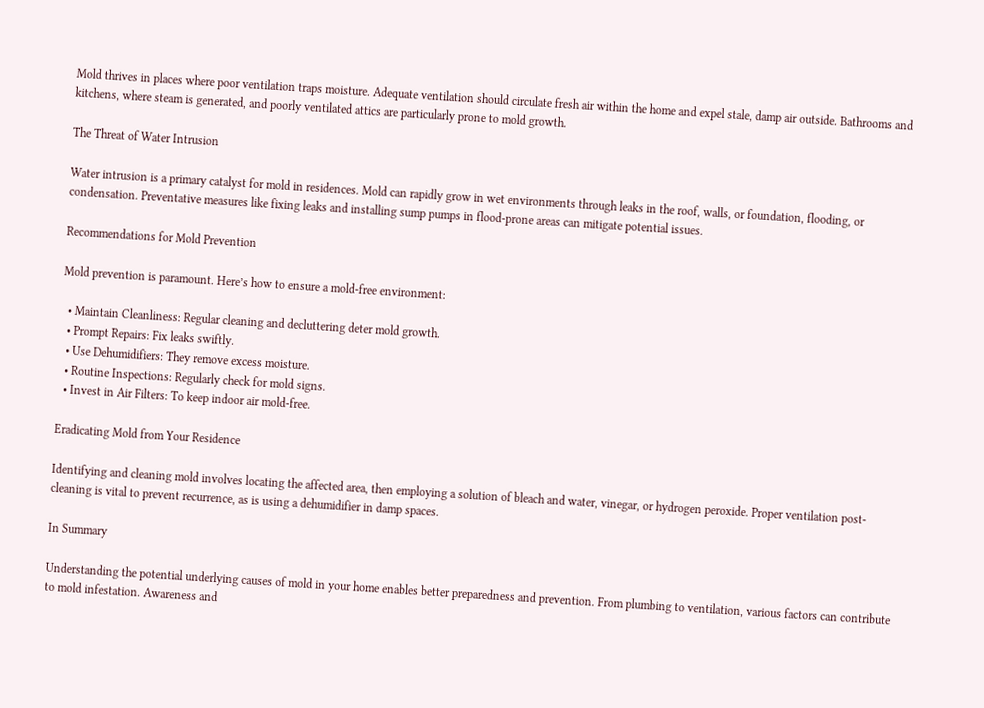Mold thrives in places where poor ventilation traps moisture. Adequate ventilation should circulate fresh air within the home and expel stale, damp air outside. Bathrooms and kitchens, where steam is generated, and poorly ventilated attics are particularly prone to mold growth.

The Threat of Water Intrusion

Water intrusion is a primary catalyst for mold in residences. Mold can rapidly grow in wet environments through leaks in the roof, walls, or foundation, flooding, or condensation. Preventative measures like fixing leaks and installing sump pumps in flood-prone areas can mitigate potential issues.

Recommendations for Mold Prevention

Mold prevention is paramount. Here’s how to ensure a mold-free environment:

  • Maintain Cleanliness: Regular cleaning and decluttering deter mold growth.
  • Prompt Repairs: Fix leaks swiftly.
  • Use Dehumidifiers: They remove excess moisture.
  • Routine Inspections: Regularly check for mold signs.
  • Invest in Air Filters: To keep indoor air mold-free.

Eradicating Mold from Your Residence

Identifying and cleaning mold involves locating the affected area, then employing a solution of bleach and water, vinegar, or hydrogen peroxide. Proper ventilation post-cleaning is vital to prevent recurrence, as is using a dehumidifier in damp spaces.

In Summary

Understanding the potential underlying causes of mold in your home enables better preparedness and prevention. From plumbing to ventilation, various factors can contribute to mold infestation. Awareness and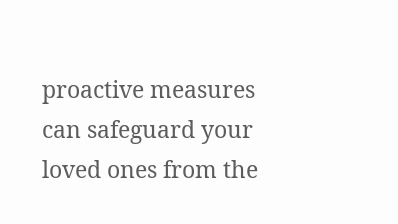proactive measures can safeguard your loved ones from the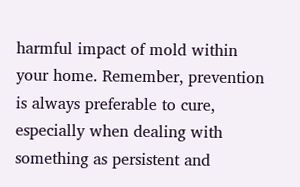harmful impact of mold within your home. Remember, prevention is always preferable to cure, especially when dealing with something as persistent and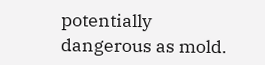potentially dangerous as mold.